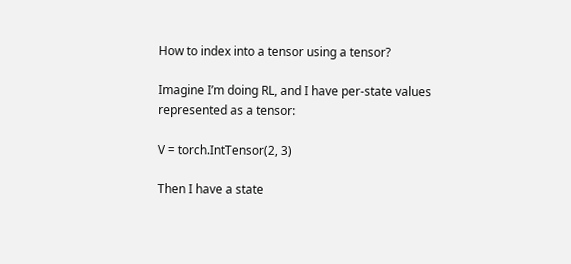How to index into a tensor using a tensor?

Imagine I’m doing RL, and I have per-state values represented as a tensor:

V = torch.IntTensor(2, 3)

Then I have a state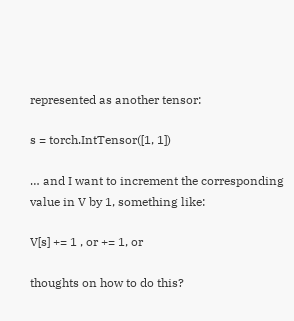represented as another tensor:

s = torch.IntTensor([1, 1])

… and I want to increment the corresponding value in V by 1, something like:

V[s] += 1 , or += 1, or

thoughts on how to do this?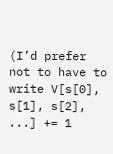(I’d prefer not to have to write V[s[0], s[1], s[2], ...] += 1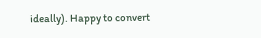ideally). Happy to convert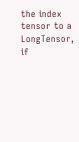the index tensor to a LongTensor, if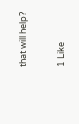that will help?

1 Like